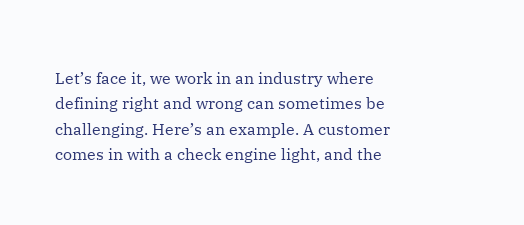Let’s face it, we work in an industry where defining right and wrong can sometimes be challenging. Here’s an example. A customer comes in with a check engine light, and the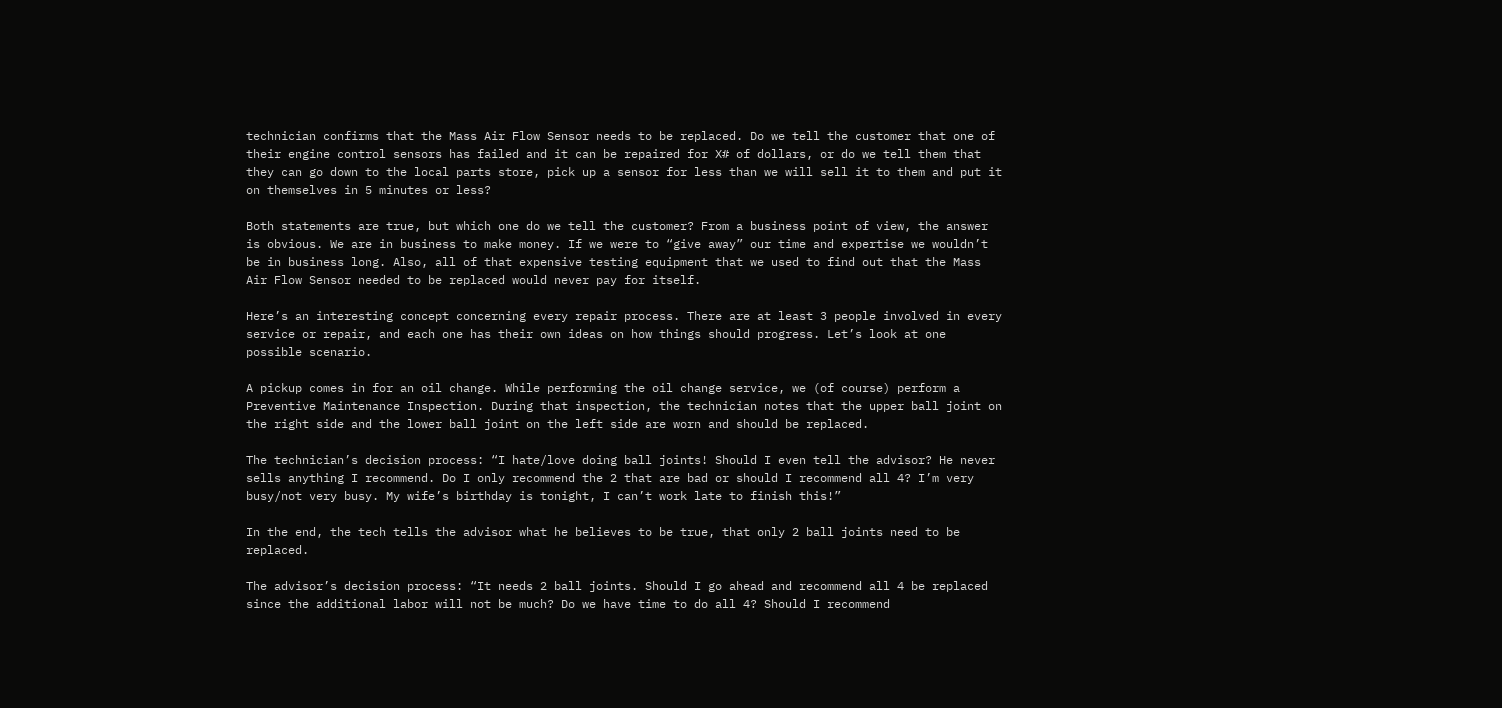technician confirms that the Mass Air Flow Sensor needs to be replaced. Do we tell the customer that one of their engine control sensors has failed and it can be repaired for X# of dollars, or do we tell them that they can go down to the local parts store, pick up a sensor for less than we will sell it to them and put it on themselves in 5 minutes or less?

Both statements are true, but which one do we tell the customer? From a business point of view, the answer is obvious. We are in business to make money. If we were to “give away” our time and expertise we wouldn’t be in business long. Also, all of that expensive testing equipment that we used to find out that the Mass Air Flow Sensor needed to be replaced would never pay for itself.

Here’s an interesting concept concerning every repair process. There are at least 3 people involved in every service or repair, and each one has their own ideas on how things should progress. Let’s look at one possible scenario.

A pickup comes in for an oil change. While performing the oil change service, we (of course) perform a Preventive Maintenance Inspection. During that inspection, the technician notes that the upper ball joint on the right side and the lower ball joint on the left side are worn and should be replaced.

The technician’s decision process: “I hate/love doing ball joints! Should I even tell the advisor? He never sells anything I recommend. Do I only recommend the 2 that are bad or should I recommend all 4? I’m very busy/not very busy. My wife’s birthday is tonight, I can’t work late to finish this!”

In the end, the tech tells the advisor what he believes to be true, that only 2 ball joints need to be replaced.

The advisor’s decision process: “It needs 2 ball joints. Should I go ahead and recommend all 4 be replaced since the additional labor will not be much? Do we have time to do all 4? Should I recommend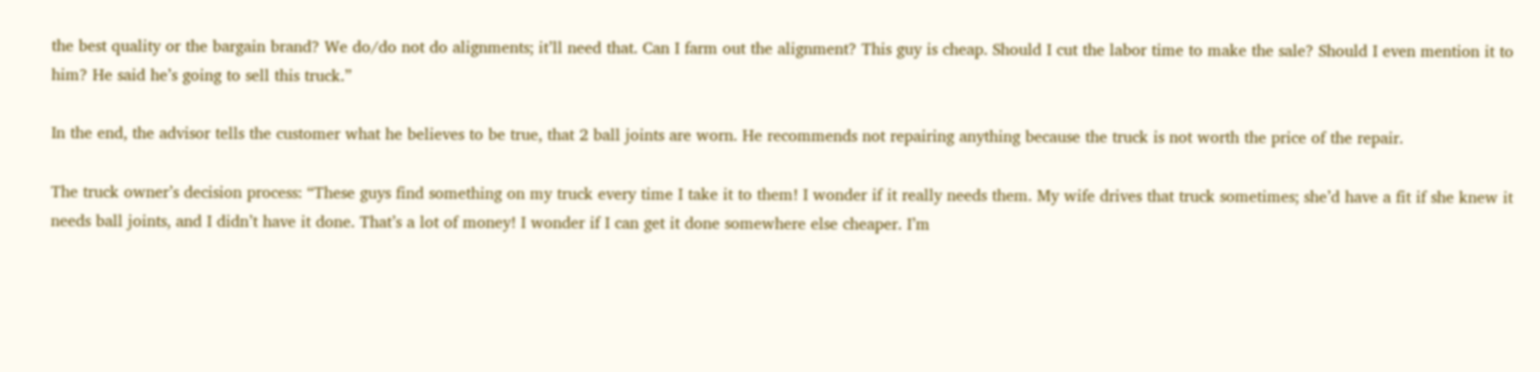the best quality or the bargain brand? We do/do not do alignments; it’ll need that. Can I farm out the alignment? This guy is cheap. Should I cut the labor time to make the sale? Should I even mention it to him? He said he’s going to sell this truck.”

In the end, the advisor tells the customer what he believes to be true, that 2 ball joints are worn. He recommends not repairing anything because the truck is not worth the price of the repair.

The truck owner’s decision process: “These guys find something on my truck every time I take it to them! I wonder if it really needs them. My wife drives that truck sometimes; she’d have a fit if she knew it needs ball joints, and I didn’t have it done. That’s a lot of money! I wonder if I can get it done somewhere else cheaper. I’m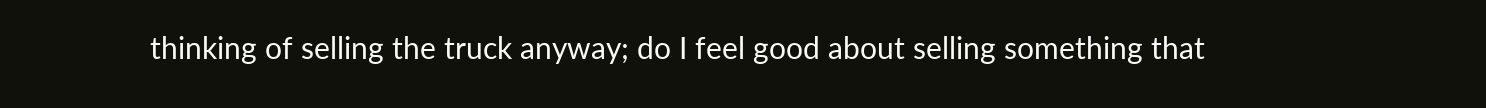thinking of selling the truck anyway; do I feel good about selling something that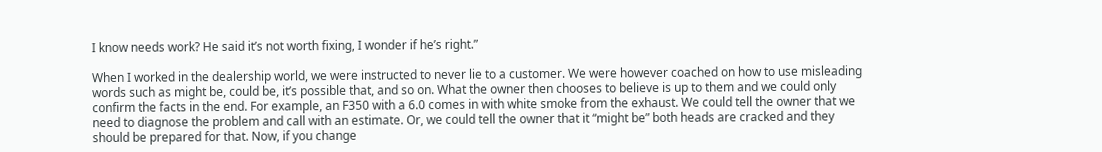I know needs work? He said it’s not worth fixing, I wonder if he’s right.”

When I worked in the dealership world, we were instructed to never lie to a customer. We were however coached on how to use misleading words such as might be, could be, it’s possible that, and so on. What the owner then chooses to believe is up to them and we could only confirm the facts in the end. For example, an F350 with a 6.0 comes in with white smoke from the exhaust. We could tell the owner that we need to diagnose the problem and call with an estimate. Or, we could tell the owner that it “might be” both heads are cracked and they should be prepared for that. Now, if you change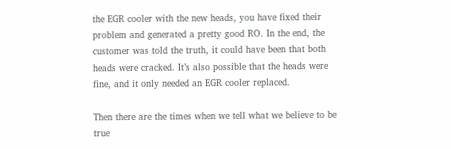the EGR cooler with the new heads, you have fixed their problem and generated a pretty good RO. In the end, the customer was told the truth, it could have been that both heads were cracked. It’s also possible that the heads were fine, and it only needed an EGR cooler replaced.

Then there are the times when we tell what we believe to be true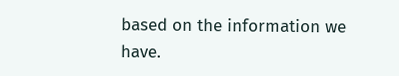based on the information we have.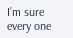I’m sure every one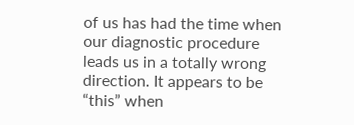of us has had the time when our diagnostic procedure leads us in a totally wrong direction. It appears to be “this” when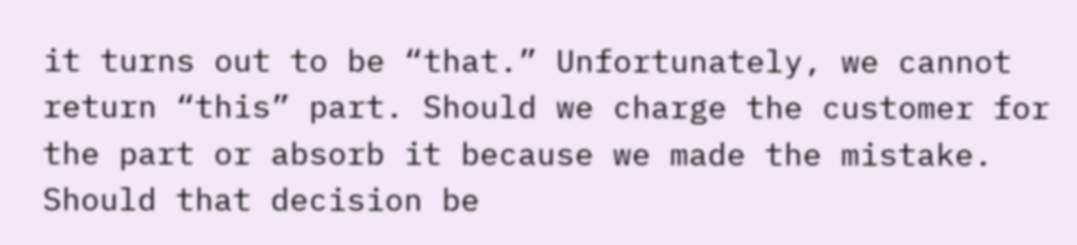it turns out to be “that.” Unfortunately, we cannot return “this” part. Should we charge the customer for the part or absorb it because we made the mistake. Should that decision be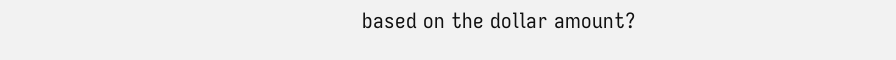based on the dollar amount?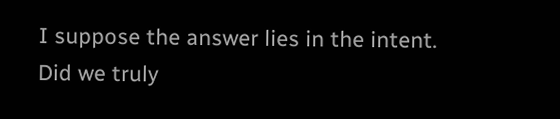I suppose the answer lies in the intent. Did we truly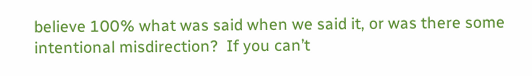believe 100% what was said when we said it, or was there some intentional misdirection?  If you can’t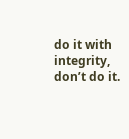do it with integrity, don’t do it.